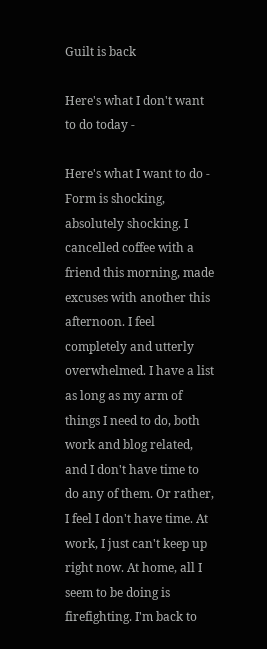Guilt is back

Here's what I don't want to do today -

Here's what I want to do -
Form is shocking, absolutely shocking. I cancelled coffee with a friend this morning, made excuses with another this afternoon. I feel completely and utterly overwhelmed. I have a list as long as my arm of things I need to do, both work and blog related, and I don't have time to do any of them. Or rather, I feel I don't have time. At work, I just can't keep up right now. At home, all I seem to be doing is firefighting. I'm back to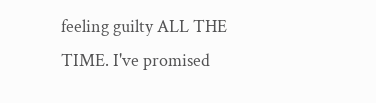feeling guilty ALL THE TIME. I've promised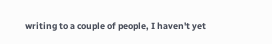writing to a couple of people, I haven't yet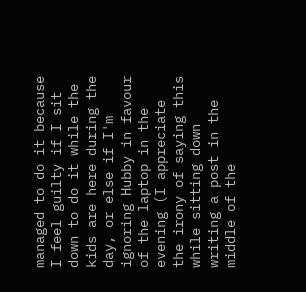managed to do it because I feel guilty if I sit down to do it while the kids are here during the day, or else if I'm ignoring Hubby in favour of the laptop in the evening (I appreciate the irony of saying this while sitting down writing a post in the middle of the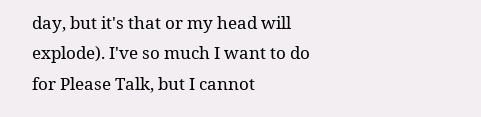day, but it's that or my head will explode). I've so much I want to do for Please Talk, but I cannot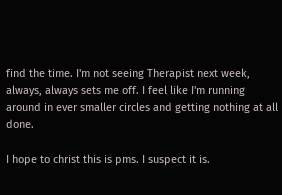find the time. I'm not seeing Therapist next week, always, always sets me off. I feel like I'm running around in ever smaller circles and getting nothing at all done.

I hope to christ this is pms. I suspect it is.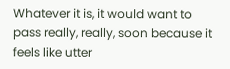Whatever it is, it would want to pass really, really, soon because it feels like utter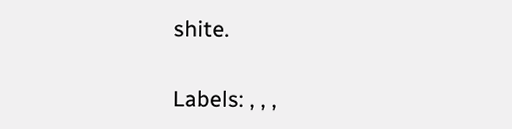shite.

Labels: , , ,